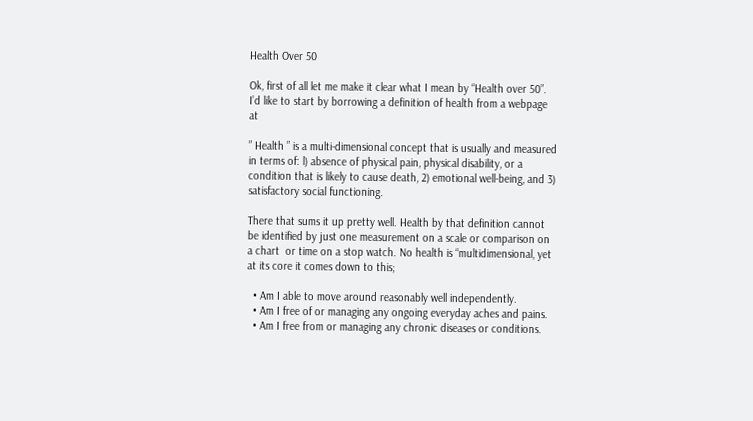Health Over 50

Ok, first of all let me make it clear what I mean by “Health over 50”.  I’d like to start by borrowing a definition of health from a webpage at

” Health ” is a multi-dimensional concept that is usually and measured in terms of: l) absence of physical pain, physical disability, or a condition that is likely to cause death, 2) emotional well-being, and 3) satisfactory social functioning.

There that sums it up pretty well. Health by that definition cannot be identified by just one measurement on a scale or comparison on a chart  or time on a stop watch. No health is “multidimensional, yet at its core it comes down to this;

  • Am I able to move around reasonably well independently.
  • Am I free of or managing any ongoing everyday aches and pains.
  • Am I free from or managing any chronic diseases or conditions.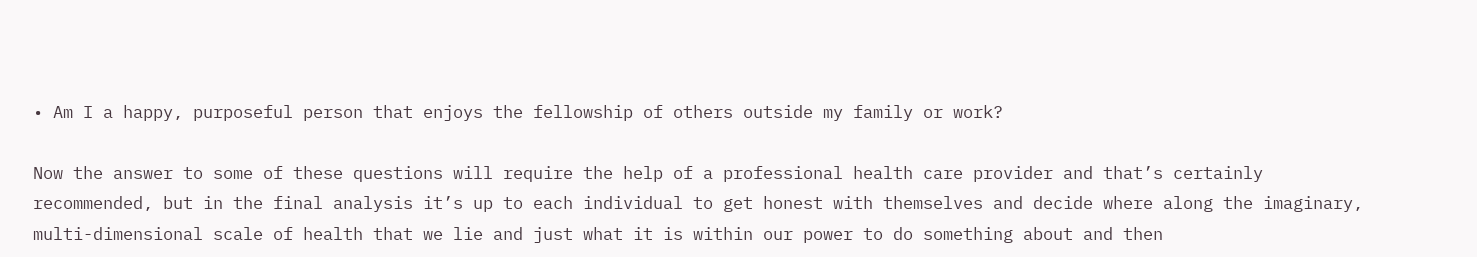• Am I a happy, purposeful person that enjoys the fellowship of others outside my family or work?

Now the answer to some of these questions will require the help of a professional health care provider and that’s certainly recommended, but in the final analysis it’s up to each individual to get honest with themselves and decide where along the imaginary, multi-dimensional scale of health that we lie and just what it is within our power to do something about and then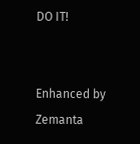DO IT!


Enhanced by Zemanta